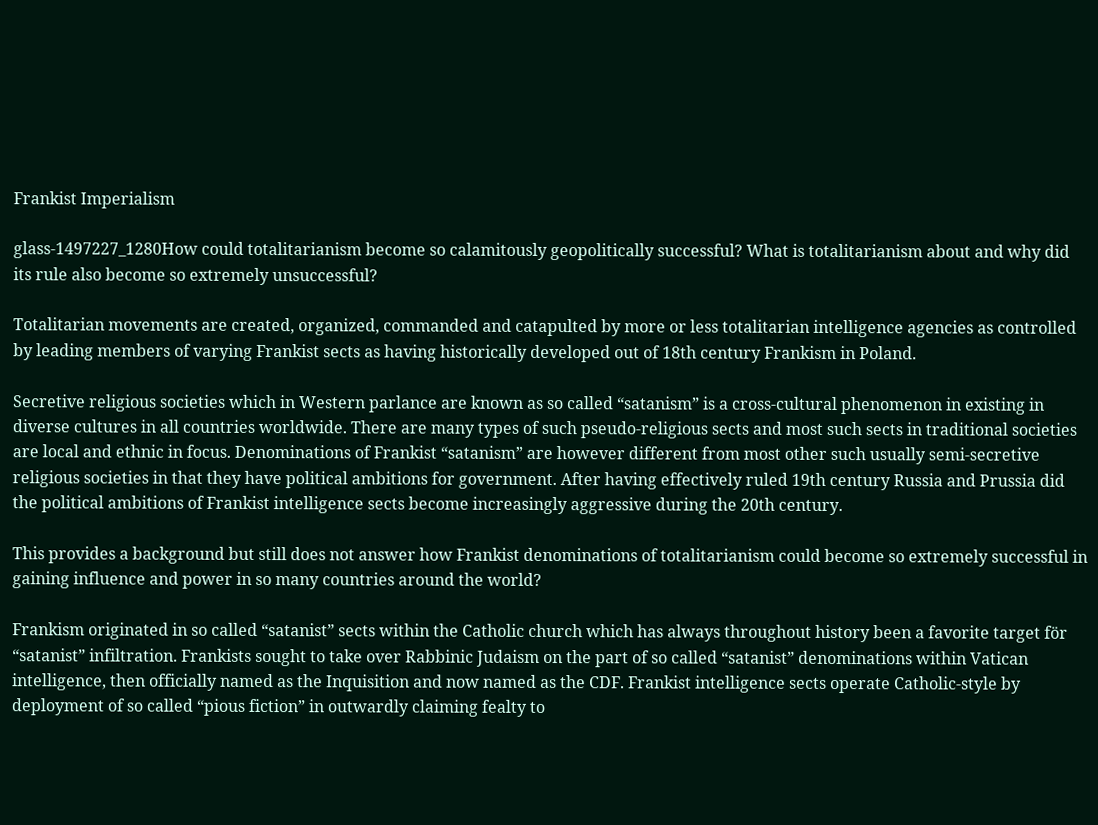Frankist Imperialism

glass-1497227_1280How could totalitarianism become so calamitously geopolitically successful? What is totalitarianism about and why did its rule also become so extremely unsuccessful?

Totalitarian movements are created, organized, commanded and catapulted by more or less totalitarian intelligence agencies as controlled by leading members of varying Frankist sects as having historically developed out of 18th century Frankism in Poland.

Secretive religious societies which in Western parlance are known as so called “satanism” is a cross-cultural phenomenon in existing in diverse cultures in all countries worldwide. There are many types of such pseudo-religious sects and most such sects in traditional societies are local and ethnic in focus. Denominations of Frankist “satanism” are however different from most other such usually semi-secretive religious societies in that they have political ambitions for government. After having effectively ruled 19th century Russia and Prussia did the political ambitions of Frankist intelligence sects become increasingly aggressive during the 20th century.

This provides a background but still does not answer how Frankist denominations of totalitarianism could become so extremely successful in gaining influence and power in so many countries around the world?

Frankism originated in so called “satanist” sects within the Catholic church which has always throughout history been a favorite target för “satanist” infiltration. Frankists sought to take over Rabbinic Judaism on the part of so called “satanist” denominations within Vatican intelligence, then officially named as the Inquisition and now named as the CDF. Frankist intelligence sects operate Catholic-style by deployment of so called “pious fiction” in outwardly claiming fealty to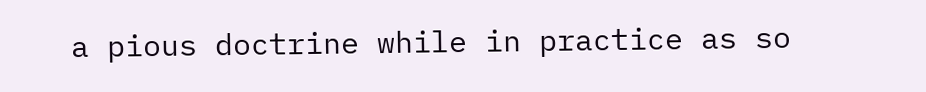a pious doctrine while in practice as so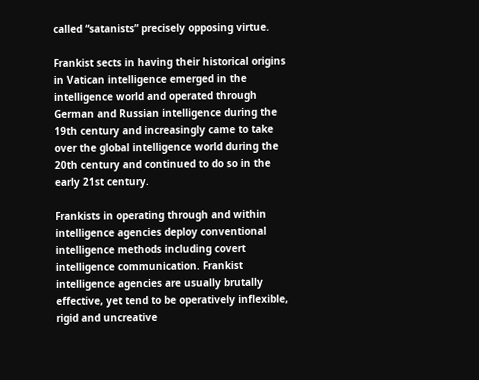called “satanists” precisely opposing virtue.

Frankist sects in having their historical origins in Vatican intelligence emerged in the intelligence world and operated through German and Russian intelligence during the 19th century and increasingly came to take over the global intelligence world during the 20th century and continued to do so in the early 21st century.

Frankists in operating through and within intelligence agencies deploy conventional intelligence methods including covert intelligence communication. Frankist intelligence agencies are usually brutally effective, yet tend to be operatively inflexible, rigid and uncreative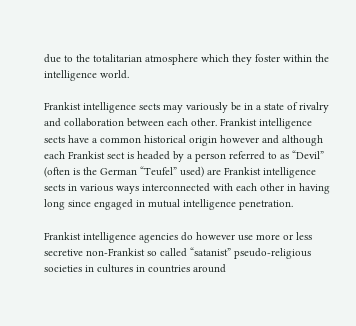due to the totalitarian atmosphere which they foster within the intelligence world.

Frankist intelligence sects may variously be in a state of rivalry and collaboration between each other. Frankist intelligence sects have a common historical origin however and although each Frankist sect is headed by a person referred to as “Devil” (often is the German “Teufel” used) are Frankist intelligence sects in various ways interconnected with each other in having long since engaged in mutual intelligence penetration.

Frankist intelligence agencies do however use more or less secretive non-Frankist so called “satanist” pseudo-religious societies in cultures in countries around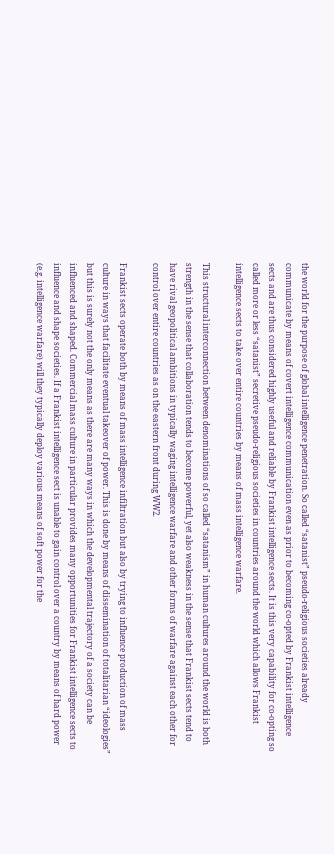the world for the purpose of global intelligence penetration. So called “satanist” pseudo-religious societies already communicate by means of covert intelligence communication even as prior to becoming co-opted by Frankist intelligence sects and are thus considered highly useful and reliable by Frankist intelligence sects. It is this very capability for co-opting so called more or less “satanist” secretive pseudo-religious societies in countries around the world which allows Frankist intelligence sects to take over entire countries by means of mass intelligence warfare.

This structural interconnection between denominations of so called “satanism” in human cultures around the world is both strength in the sense that collaboration tends to become powerful, yet also weakness in the sense that Frankist sects tend to have rival geopolitical ambitions in typically waging intelligence warfare and other forms of warfare against each other for control over entire countries as on the eastern front during WW2.

Frankist sects operate both by means of mass intelligence infiltration but also by trying to influence production of mass culture in ways that facilitate eventual takeover of power. This is done by means of dissemination of totalitarian “ideologies” but this is surely not the only means as there are many ways in which the developmental trajectory of a society can be influenced and shaped. Commercial mass culture in particular provides many opportunities for Frankist intelligence sects to influence and shape societies. If a Frankist intelligence sect is unable to gain control over a country by means of hard power (e.g. intelligence warfare) will they typically deploy various means of soft power for the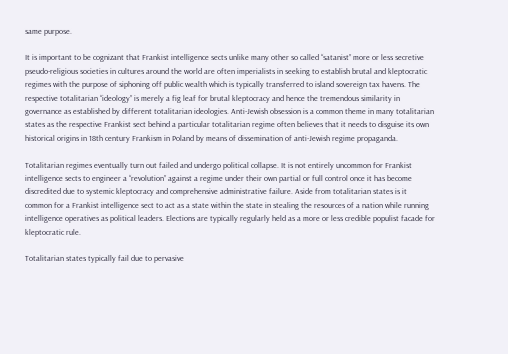same purpose.

It is important to be cognizant that Frankist intelligence sects unlike many other so called “satanist” more or less secretive pseudo-religious societies in cultures around the world are often imperialists in seeking to establish brutal and kleptocratic regimes with the purpose of siphoning off public wealth which is typically transferred to island sovereign tax havens. The respective totalitarian “ideology” is merely a fig leaf for brutal kleptocracy and hence the tremendous similarity in governance as established by different totalitarian ideologies. Anti-Jewish obsession is a common theme in many totalitarian states as the respective Frankist sect behind a particular totalitarian regime often believes that it needs to disguise its own historical origins in 18th century Frankism in Poland by means of dissemination of anti-Jewish regime propaganda.

Totalitarian regimes eventually turn out failed and undergo political collapse. It is not entirely uncommon for Frankist intelligence sects to engineer a “revolution” against a regime under their own partial or full control once it has become discredited due to systemic kleptocracy and comprehensive administrative failure. Aside from totalitarian states is it common for a Frankist intelligence sect to act as a state within the state in stealing the resources of a nation while running intelligence operatives as political leaders. Elections are typically regularly held as a more or less credible populist facade for kleptocratic rule.

Totalitarian states typically fail due to pervasive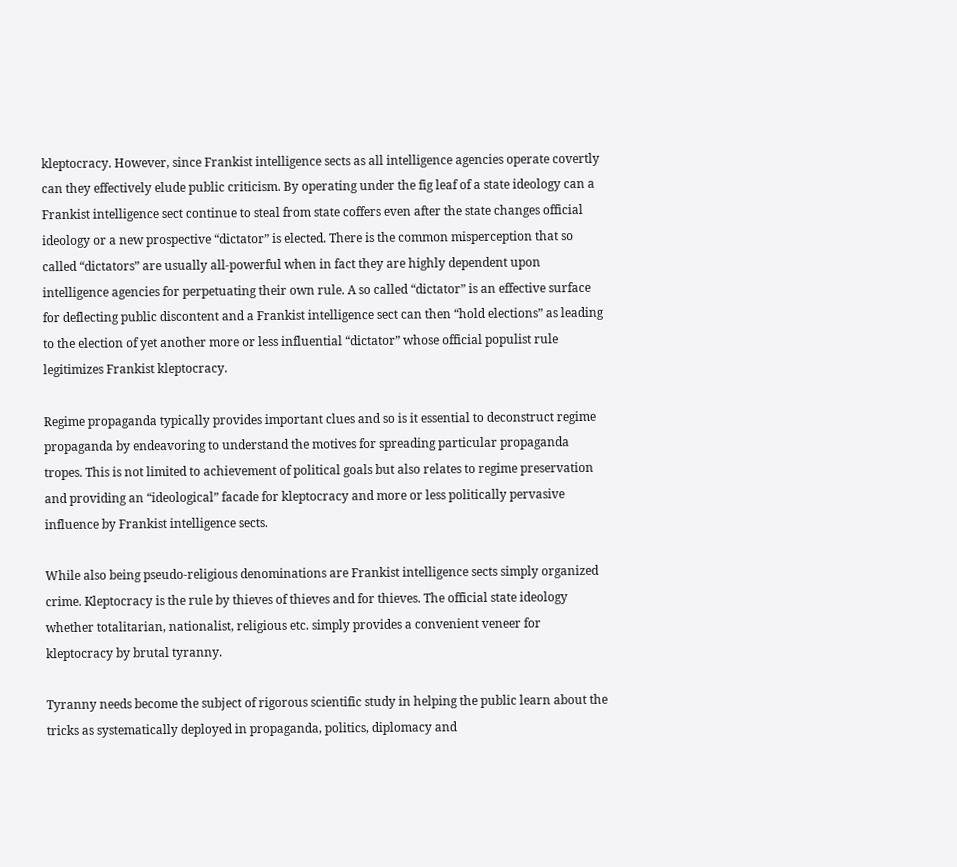kleptocracy. However, since Frankist intelligence sects as all intelligence agencies operate covertly can they effectively elude public criticism. By operating under the fig leaf of a state ideology can a Frankist intelligence sect continue to steal from state coffers even after the state changes official ideology or a new prospective “dictator” is elected. There is the common misperception that so called “dictators” are usually all-powerful when in fact they are highly dependent upon intelligence agencies for perpetuating their own rule. A so called “dictator” is an effective surface for deflecting public discontent and a Frankist intelligence sect can then “hold elections” as leading to the election of yet another more or less influential “dictator” whose official populist rule legitimizes Frankist kleptocracy.

Regime propaganda typically provides important clues and so is it essential to deconstruct regime propaganda by endeavoring to understand the motives for spreading particular propaganda tropes. This is not limited to achievement of political goals but also relates to regime preservation and providing an “ideological” facade for kleptocracy and more or less politically pervasive influence by Frankist intelligence sects.

While also being pseudo-religious denominations are Frankist intelligence sects simply organized crime. Kleptocracy is the rule by thieves of thieves and for thieves. The official state ideology whether totalitarian, nationalist, religious etc. simply provides a convenient veneer for kleptocracy by brutal tyranny.

Tyranny needs become the subject of rigorous scientific study in helping the public learn about the tricks as systematically deployed in propaganda, politics, diplomacy and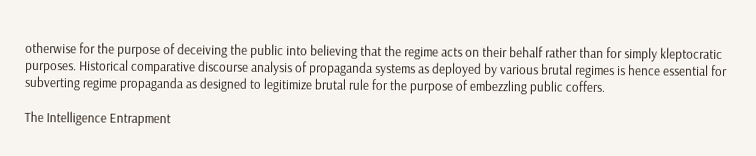otherwise for the purpose of deceiving the public into believing that the regime acts on their behalf rather than for simply kleptocratic purposes. Historical comparative discourse analysis of propaganda systems as deployed by various brutal regimes is hence essential for subverting regime propaganda as designed to legitimize brutal rule for the purpose of embezzling public coffers.

The Intelligence Entrapment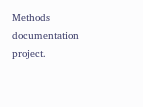Methods documentation project.